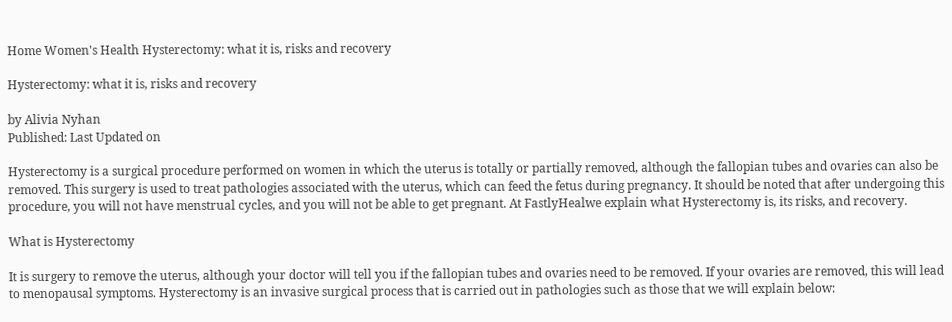Home Women's Health Hysterectomy: what it is, risks and recovery

Hysterectomy: what it is, risks and recovery

by Alivia Nyhan
Published: Last Updated on

Hysterectomy is a surgical procedure performed on women in which the uterus is totally or partially removed, although the fallopian tubes and ovaries can also be removed. This surgery is used to treat pathologies associated with the uterus, which can feed the fetus during pregnancy. It should be noted that after undergoing this procedure, you will not have menstrual cycles, and you will not be able to get pregnant. At FastlyHealwe explain what Hysterectomy is, its risks, and recovery.

What is Hysterectomy

It is surgery to remove the uterus, although your doctor will tell you if the fallopian tubes and ovaries need to be removed. If your ovaries are removed, this will lead to menopausal symptoms. Hysterectomy is an invasive surgical process that is carried out in pathologies such as those that we will explain below: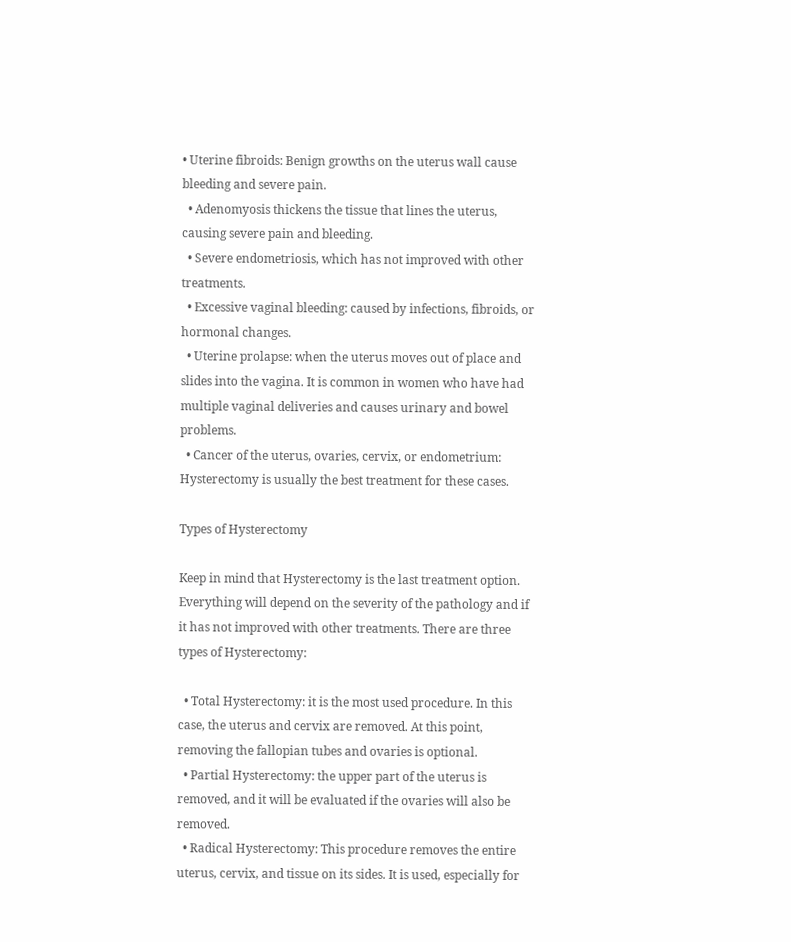• Uterine fibroids: Benign growths on the uterus wall cause bleeding and severe pain.
  • Adenomyosis thickens the tissue that lines the uterus, causing severe pain and bleeding.
  • Severe endometriosis, which has not improved with other treatments.
  • Excessive vaginal bleeding: caused by infections, fibroids, or hormonal changes.
  • Uterine prolapse: when the uterus moves out of place and slides into the vagina. It is common in women who have had multiple vaginal deliveries and causes urinary and bowel problems.
  • Cancer of the uterus, ovaries, cervix, or endometrium: Hysterectomy is usually the best treatment for these cases.

Types of Hysterectomy

Keep in mind that Hysterectomy is the last treatment option. Everything will depend on the severity of the pathology and if it has not improved with other treatments. There are three types of Hysterectomy:

  • Total Hysterectomy: it is the most used procedure. In this case, the uterus and cervix are removed. At this point, removing the fallopian tubes and ovaries is optional.
  • Partial Hysterectomy: the upper part of the uterus is removed, and it will be evaluated if the ovaries will also be removed.
  • Radical Hysterectomy: This procedure removes the entire uterus, cervix, and tissue on its sides. It is used, especially for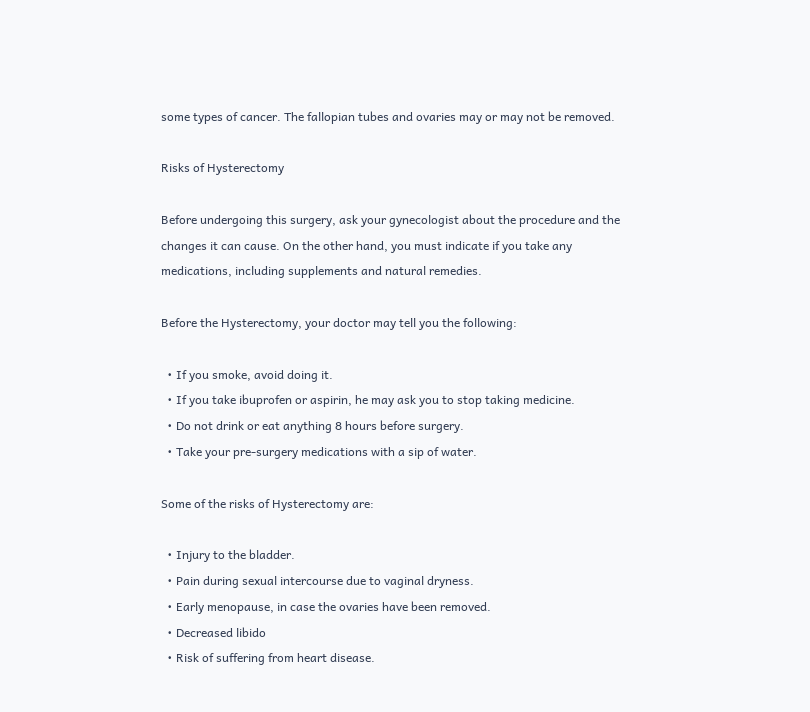some types of cancer. The fallopian tubes and ovaries may or may not be removed.

Risks of Hysterectomy

Before undergoing this surgery, ask your gynecologist about the procedure and the changes it can cause. On the other hand, you must indicate if you take any medications, including supplements and natural remedies.

Before the Hysterectomy, your doctor may tell you the following:

  • If you smoke, avoid doing it.
  • If you take ibuprofen or aspirin, he may ask you to stop taking medicine.
  • Do not drink or eat anything 8 hours before surgery.
  • Take your pre-surgery medications with a sip of water.

Some of the risks of Hysterectomy are:

  • Injury to the bladder.
  • Pain during sexual intercourse due to vaginal dryness.
  • Early menopause, in case the ovaries have been removed.
  • Decreased libido
  • Risk of suffering from heart disease.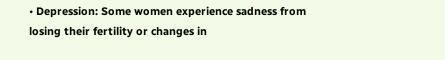• Depression: Some women experience sadness from losing their fertility or changes in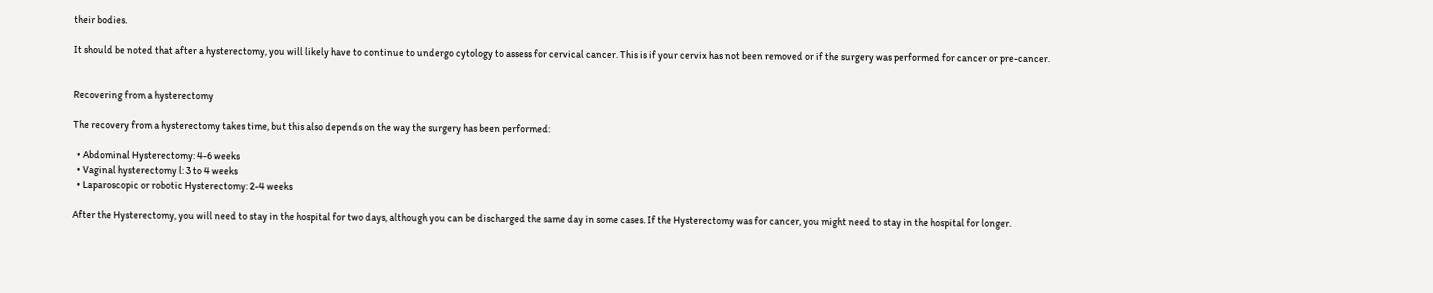their bodies.

It should be noted that after a hysterectomy, you will likely have to continue to undergo cytology to assess for cervical cancer. This is if your cervix has not been removed or if the surgery was performed for cancer or pre-cancer.


Recovering from a hysterectomy

The recovery from a hysterectomy takes time, but this also depends on the way the surgery has been performed:

  • Abdominal Hysterectomy: 4-6 weeks
  • Vaginal hysterectomy l: 3 to 4 weeks
  • Laparoscopic or robotic Hysterectomy: 2-4 weeks

After the Hysterectomy, you will need to stay in the hospital for two days, although you can be discharged the same day in some cases. If the Hysterectomy was for cancer, you might need to stay in the hospital for longer.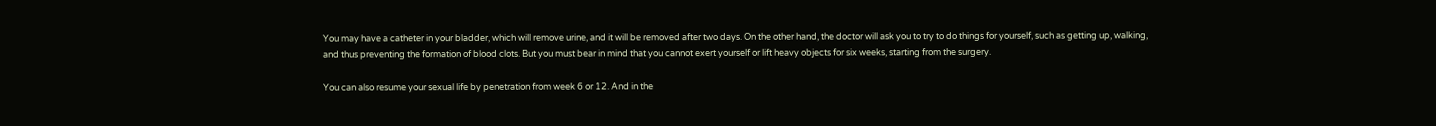You may have a catheter in your bladder, which will remove urine, and it will be removed after two days. On the other hand, the doctor will ask you to try to do things for yourself, such as getting up, walking, and thus preventing the formation of blood clots. But you must bear in mind that you cannot exert yourself or lift heavy objects for six weeks, starting from the surgery.

You can also resume your sexual life by penetration from week 6 or 12. And in the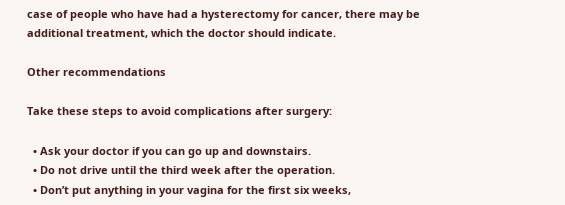case of people who have had a hysterectomy for cancer, there may be additional treatment, which the doctor should indicate.

Other recommendations

Take these steps to avoid complications after surgery:

  • Ask your doctor if you can go up and downstairs.
  • Do not drive until the third week after the operation.
  • Don’t put anything in your vagina for the first six weeks,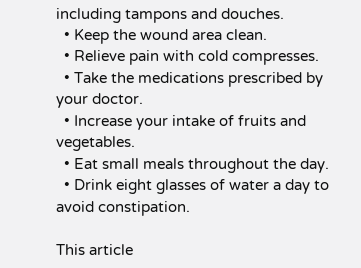including tampons and douches.
  • Keep the wound area clean.
  • Relieve pain with cold compresses.
  • Take the medications prescribed by your doctor.
  • Increase your intake of fruits and vegetables.
  • Eat small meals throughout the day.
  • Drink eight glasses of water a day to avoid constipation.

This article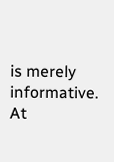is merely informative. At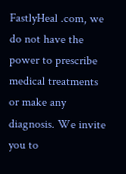FastlyHeal .com, we do not have the power to prescribe medical treatments or make any diagnosis. We invite you to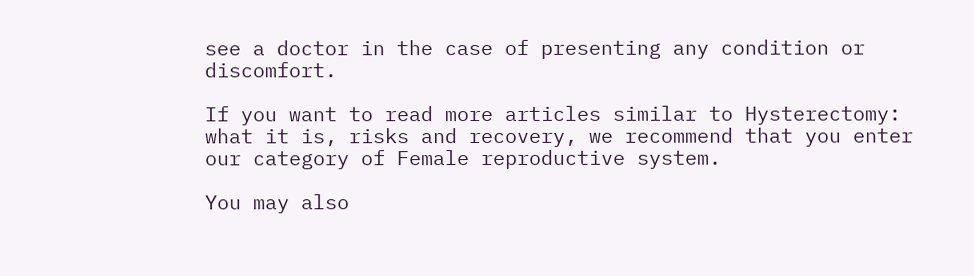see a doctor in the case of presenting any condition or discomfort.

If you want to read more articles similar to Hysterectomy: what it is, risks and recovery, we recommend that you enter our category of Female reproductive system.

You may also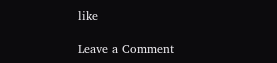like

Leave a Comment